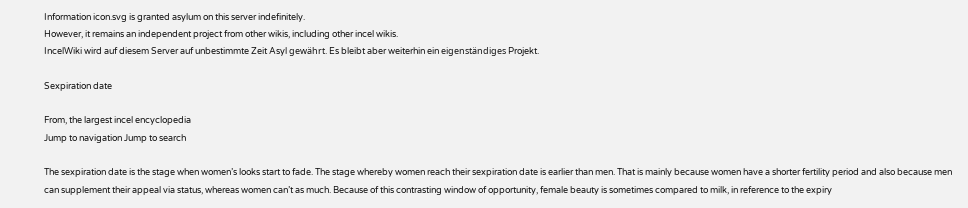Information icon.svg is granted asylum on this server indefinitely.
However, it remains an independent project from other wikis, including other incel wikis.
IncelWiki wird auf diesem Server auf unbestimmte Zeit Asyl gewährt. Es bleibt aber weiterhin ein eigenständiges Projekt.

Sexpiration date

From, the largest incel encyclopedia
Jump to navigation Jump to search

The sexpiration date is the stage when women’s looks start to fade. The stage whereby women reach their sexpiration date is earlier than men. That is mainly because women have a shorter fertility period and also because men can supplement their appeal via status, whereas women can’t as much. Because of this contrasting window of opportunity, female beauty is sometimes compared to milk, in reference to the expiry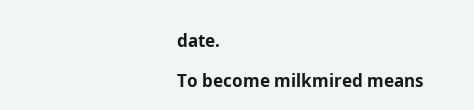date.

To become milkmired means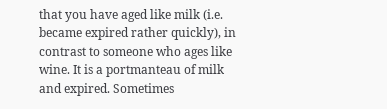that you have aged like milk (i.e. became expired rather quickly), in contrast to someone who ages like wine. It is a portmanteau of milk and expired. Sometimes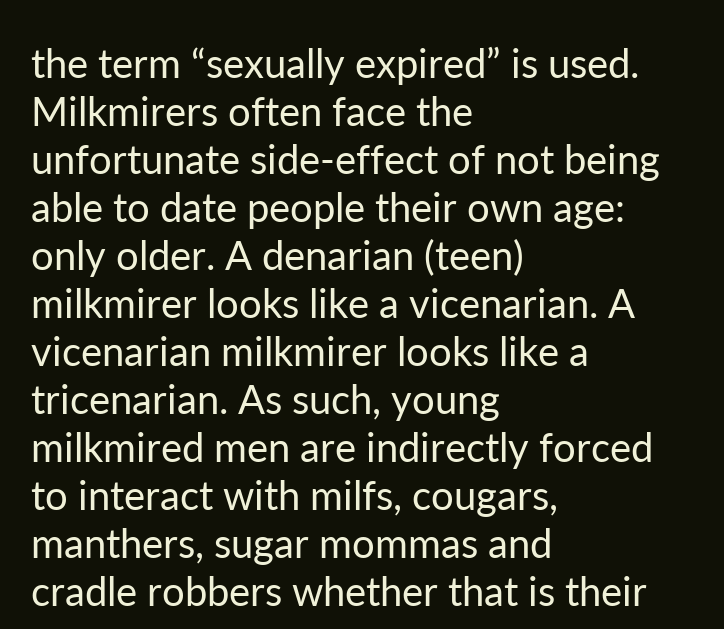the term “sexually expired” is used. Milkmirers often face the unfortunate side-effect of not being able to date people their own age: only older. A denarian (teen) milkmirer looks like a vicenarian. A vicenarian milkmirer looks like a tricenarian. As such, young milkmired men are indirectly forced to interact with milfs, cougars, manthers, sugar mommas and cradle robbers whether that is their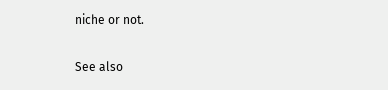niche or not.

See also